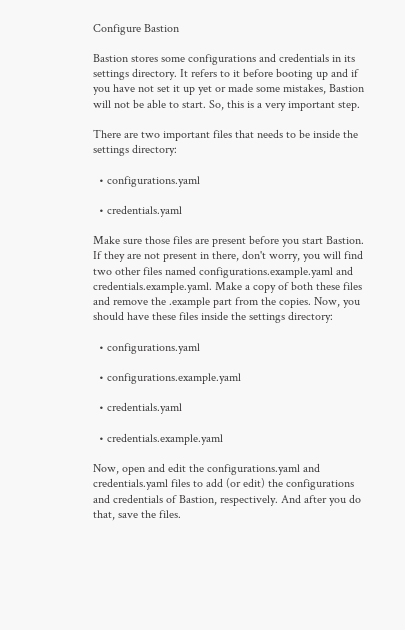Configure Bastion

Bastion stores some configurations and credentials in its settings directory. It refers to it before booting up and if you have not set it up yet or made some mistakes, Bastion will not be able to start. So, this is a very important step.

There are two important files that needs to be inside the settings directory:

  • configurations.yaml

  • credentials.yaml

Make sure those files are present before you start Bastion. If they are not present in there, don't worry, you will find two other files named configurations.example.yaml and credentials.example.yaml. Make a copy of both these files and remove the .example part from the copies. Now, you should have these files inside the settings directory:

  • configurations.yaml

  • configurations.example.yaml

  • credentials.yaml

  • credentials.example.yaml

Now, open and edit the configurations.yaml and credentials.yaml files to add (or edit) the configurations and credentials of Bastion, respectively. And after you do that, save the files.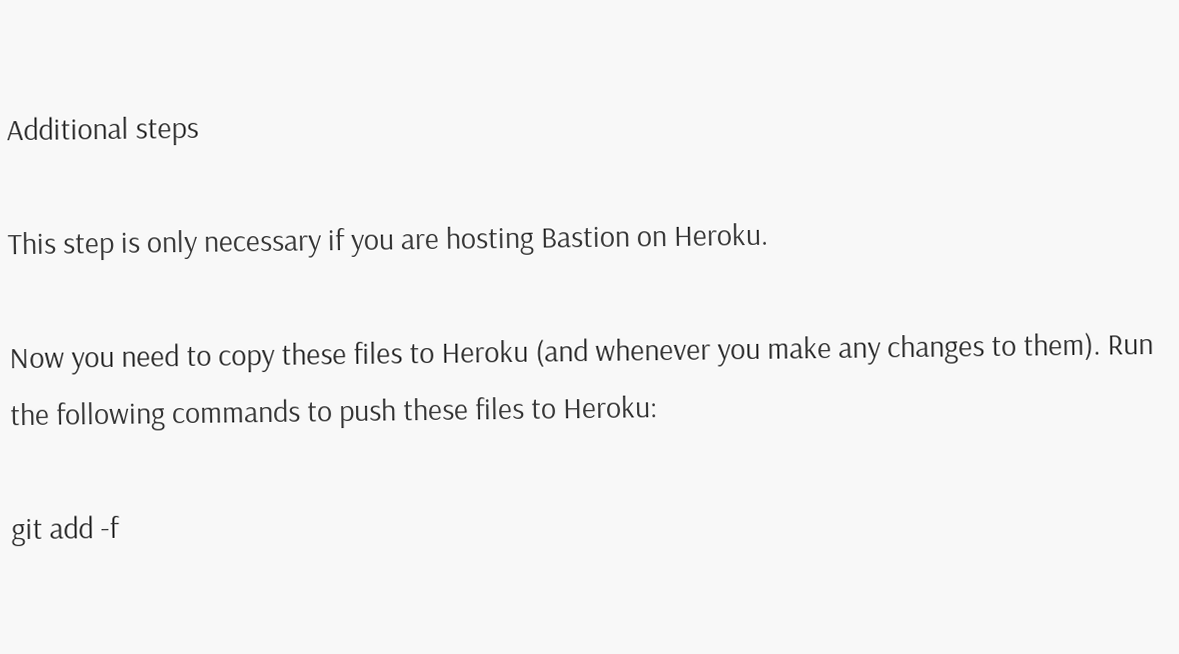Additional steps

This step is only necessary if you are hosting Bastion on Heroku.

Now you need to copy these files to Heroku (and whenever you make any changes to them). Run the following commands to push these files to Heroku:

git add -f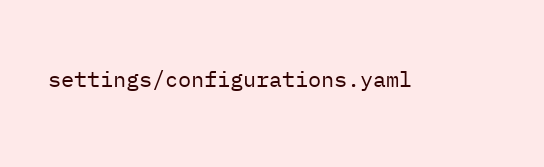settings/configurations.yaml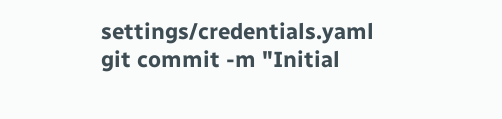settings/credentials.yaml
git commit -m "Initial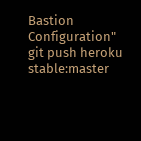Bastion Configuration"
git push heroku stable:master